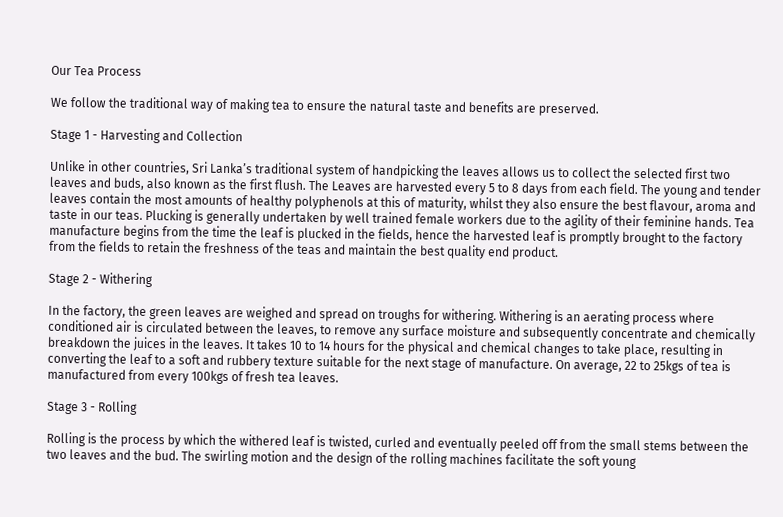Our Tea Process

We follow the traditional way of making tea to ensure the natural taste and benefits are preserved.

Stage 1 - Harvesting and Collection

Unlike in other countries, Sri Lanka’s traditional system of handpicking the leaves allows us to collect the selected first two leaves and buds, also known as the first flush. The Leaves are harvested every 5 to 8 days from each field. The young and tender leaves contain the most amounts of healthy polyphenols at this of maturity, whilst they also ensure the best flavour, aroma and taste in our teas. Plucking is generally undertaken by well trained female workers due to the agility of their feminine hands. Tea manufacture begins from the time the leaf is plucked in the fields, hence the harvested leaf is promptly brought to the factory from the fields to retain the freshness of the teas and maintain the best quality end product.

Stage 2 - Withering

In the factory, the green leaves are weighed and spread on troughs for withering. Withering is an aerating process where conditioned air is circulated between the leaves, to remove any surface moisture and subsequently concentrate and chemically breakdown the juices in the leaves. It takes 10 to 14 hours for the physical and chemical changes to take place, resulting in converting the leaf to a soft and rubbery texture suitable for the next stage of manufacture. On average, 22 to 25kgs of tea is manufactured from every 100kgs of fresh tea leaves.

Stage 3 - Rolling

Rolling is the process by which the withered leaf is twisted, curled and eventually peeled off from the small stems between the two leaves and the bud. The swirling motion and the design of the rolling machines facilitate the soft young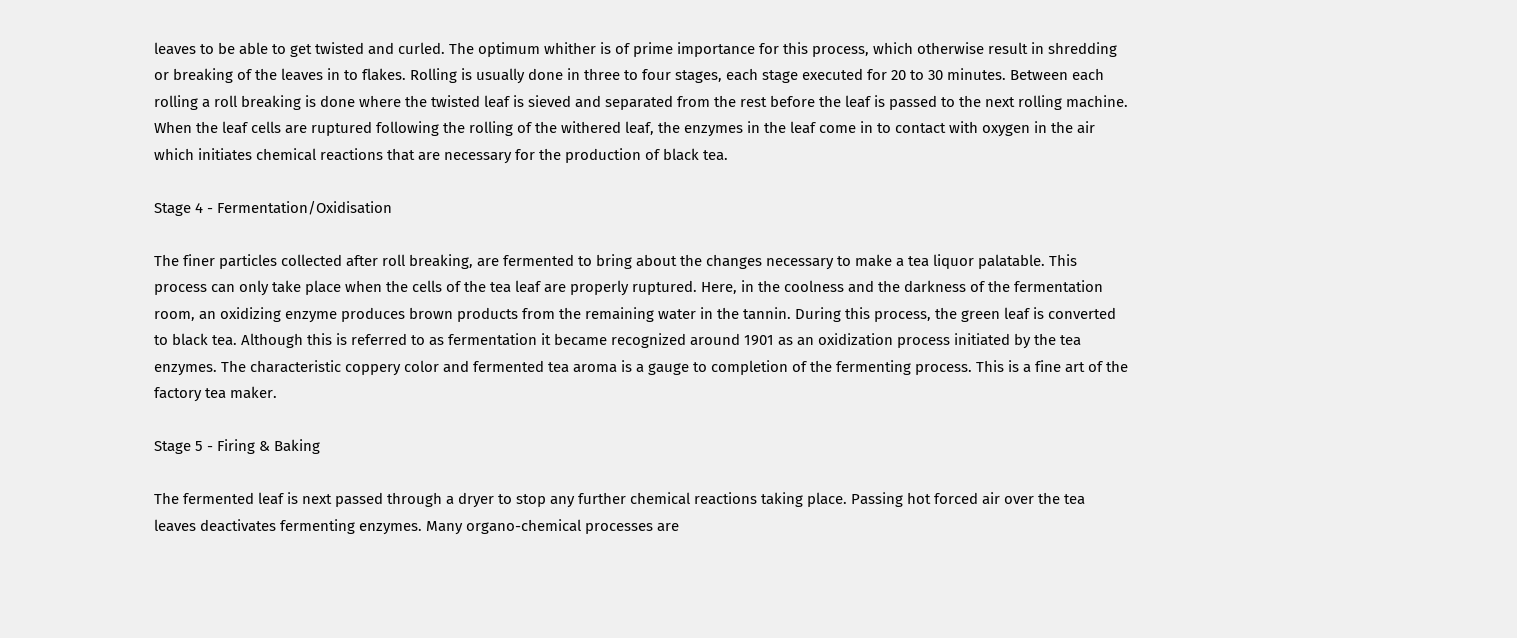leaves to be able to get twisted and curled. The optimum whither is of prime importance for this process, which otherwise result in shredding or breaking of the leaves in to flakes. Rolling is usually done in three to four stages, each stage executed for 20 to 30 minutes. Between each rolling a roll breaking is done where the twisted leaf is sieved and separated from the rest before the leaf is passed to the next rolling machine. When the leaf cells are ruptured following the rolling of the withered leaf, the enzymes in the leaf come in to contact with oxygen in the air which initiates chemical reactions that are necessary for the production of black tea.

Stage 4 - Fermentation/Oxidisation

The finer particles collected after roll breaking, are fermented to bring about the changes necessary to make a tea liquor palatable. This process can only take place when the cells of the tea leaf are properly ruptured. Here, in the coolness and the darkness of the fermentation room, an oxidizing enzyme produces brown products from the remaining water in the tannin. During this process, the green leaf is converted to black tea. Although this is referred to as fermentation it became recognized around 1901 as an oxidization process initiated by the tea enzymes. The characteristic coppery color and fermented tea aroma is a gauge to completion of the fermenting process. This is a fine art of the factory tea maker.

Stage 5 - Firing & Baking

The fermented leaf is next passed through a dryer to stop any further chemical reactions taking place. Passing hot forced air over the tea leaves deactivates fermenting enzymes. Many organo-chemical processes are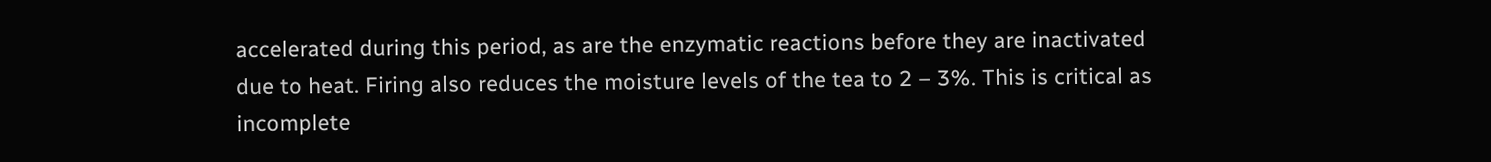accelerated during this period, as are the enzymatic reactions before they are inactivated due to heat. Firing also reduces the moisture levels of the tea to 2 – 3%. This is critical as incomplete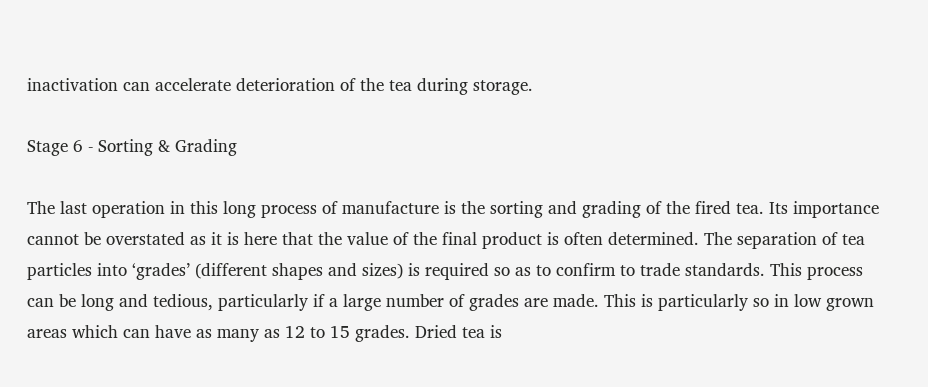inactivation can accelerate deterioration of the tea during storage.

Stage 6 - Sorting & Grading

The last operation in this long process of manufacture is the sorting and grading of the fired tea. Its importance cannot be overstated as it is here that the value of the final product is often determined. The separation of tea particles into ‘grades’ (different shapes and sizes) is required so as to confirm to trade standards. This process can be long and tedious, particularly if a large number of grades are made. This is particularly so in low grown areas which can have as many as 12 to 15 grades. Dried tea is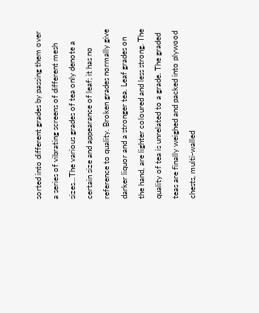sorted into different grades by passing them over a series of vibrating screens of different mesh sizes...The various grades of tea only denote a certain size and appearance of leaf; it has no reference to quality. Broken grades normally give darker liquor and a stronger tea. Leaf grades on the hand, are lighter coloured and less strong. The quality of tea is unrelated to a grade. The graded teas are finally weighed and packed into plywood chests, multi-walled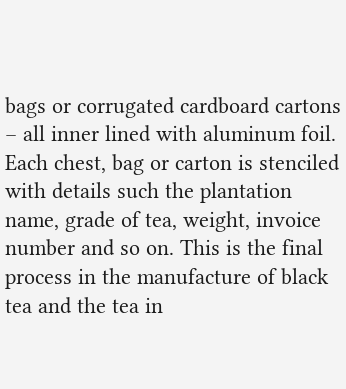bags or corrugated cardboard cartons – all inner lined with aluminum foil. Each chest, bag or carton is stenciled with details such the plantation name, grade of tea, weight, invoice number and so on. This is the final process in the manufacture of black tea and the tea in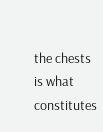the chests is what constitutes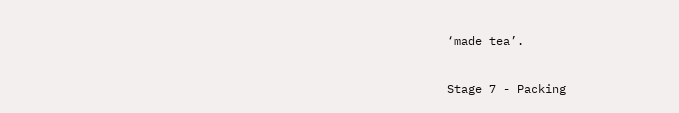‘made tea’.

Stage 7 - Packing